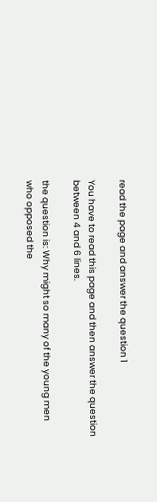read the page and answer the question 1

You have to read this page and then answer the question between 4 and 6 lines.

the question is: Why might so many of the young men who opposed the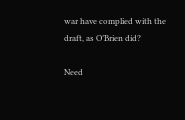war have complied with the draft, as O’Brien did?

Need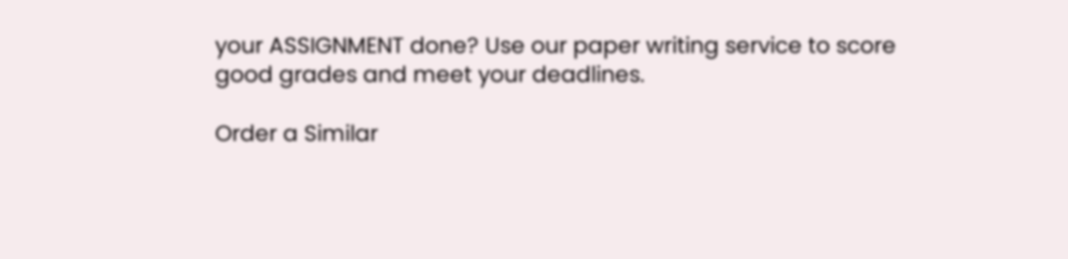your ASSIGNMENT done? Use our paper writing service to score good grades and meet your deadlines.

Order a Similar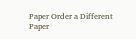Paper Order a Different Paper